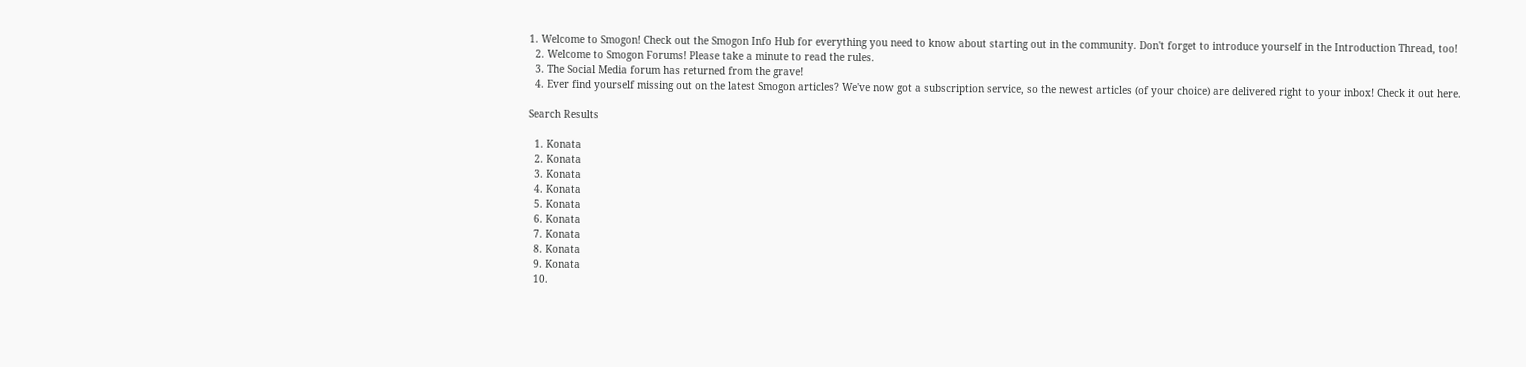1. Welcome to Smogon! Check out the Smogon Info Hub for everything you need to know about starting out in the community. Don't forget to introduce yourself in the Introduction Thread, too!
  2. Welcome to Smogon Forums! Please take a minute to read the rules.
  3. The Social Media forum has returned from the grave!
  4. Ever find yourself missing out on the latest Smogon articles? We've now got a subscription service, so the newest articles (of your choice) are delivered right to your inbox! Check it out here.

Search Results

  1. Konata
  2. Konata
  3. Konata
  4. Konata
  5. Konata
  6. Konata
  7. Konata
  8. Konata
  9. Konata
  10.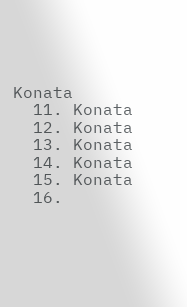Konata
  11. Konata
  12. Konata
  13. Konata
  14. Konata
  15. Konata
  16.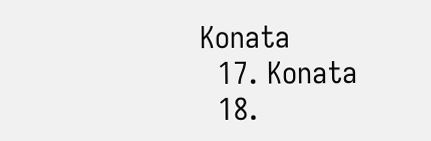Konata
  17. Konata
  18.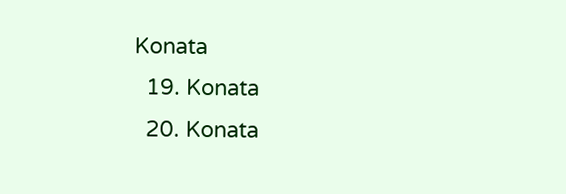Konata
  19. Konata
  20. Konata